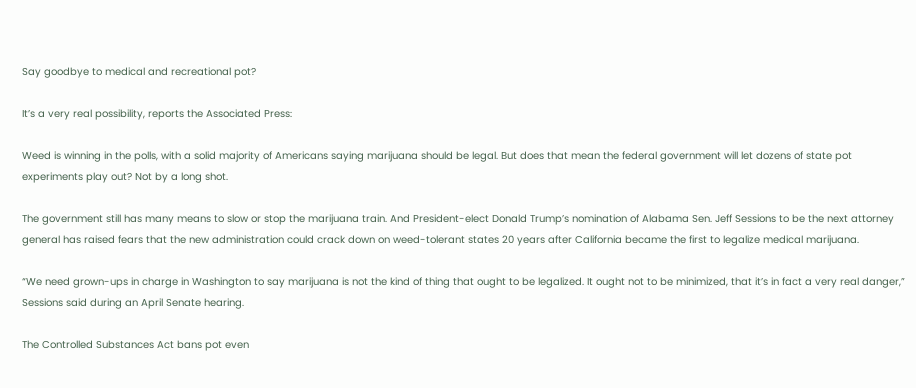Say goodbye to medical and recreational pot?

It’s a very real possibility, reports the Associated Press:

Weed is winning in the polls, with a solid majority of Americans saying marijuana should be legal. But does that mean the federal government will let dozens of state pot experiments play out? Not by a long shot.

The government still has many means to slow or stop the marijuana train. And President-elect Donald Trump’s nomination of Alabama Sen. Jeff Sessions to be the next attorney general has raised fears that the new administration could crack down on weed-tolerant states 20 years after California became the first to legalize medical marijuana.

“We need grown-ups in charge in Washington to say marijuana is not the kind of thing that ought to be legalized. It ought not to be minimized, that it’s in fact a very real danger,” Sessions said during an April Senate hearing.

The Controlled Substances Act bans pot even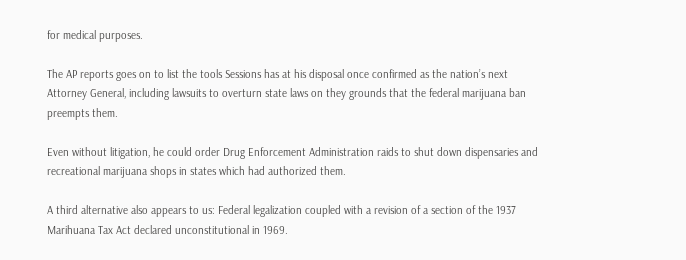for medical purposes.

The AP reports goes on to list the tools Sessions has at his disposal once confirmed as the nation’s next Attorney General, including lawsuits to overturn state laws on they grounds that the federal marijuana ban preempts them.

Even without litigation, he could order Drug Enforcement Administration raids to shut down dispensaries and recreational marijuana shops in states which had authorized them.

A third alternative also appears to us: Federal legalization coupled with a revision of a section of the 1937 Marihuana Tax Act declared unconstitutional in 1969.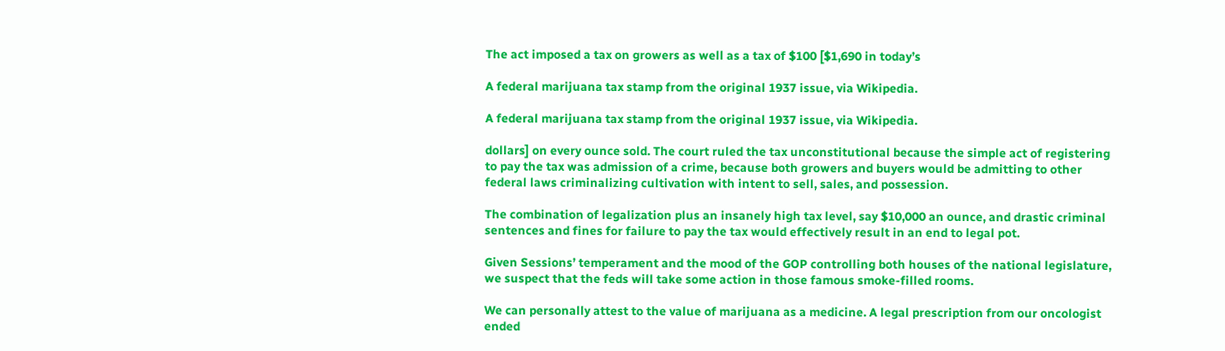The act imposed a tax on growers as well as a tax of $100 [$1,690 in today’s

A federal marijuana tax stamp from the original 1937 issue, via Wikipedia.

A federal marijuana tax stamp from the original 1937 issue, via Wikipedia.

dollars] on every ounce sold. The court ruled the tax unconstitutional because the simple act of registering to pay the tax was admission of a crime, because both growers and buyers would be admitting to other federal laws criminalizing cultivation with intent to sell, sales, and possession.

The combination of legalization plus an insanely high tax level, say $10,000 an ounce, and drastic criminal sentences and fines for failure to pay the tax would effectively result in an end to legal pot.

Given Sessions’ temperament and the mood of the GOP controlling both houses of the national legislature, we suspect that the feds will take some action in those famous smoke-filled rooms.

We can personally attest to the value of marijuana as a medicine. A legal prescription from our oncologist ended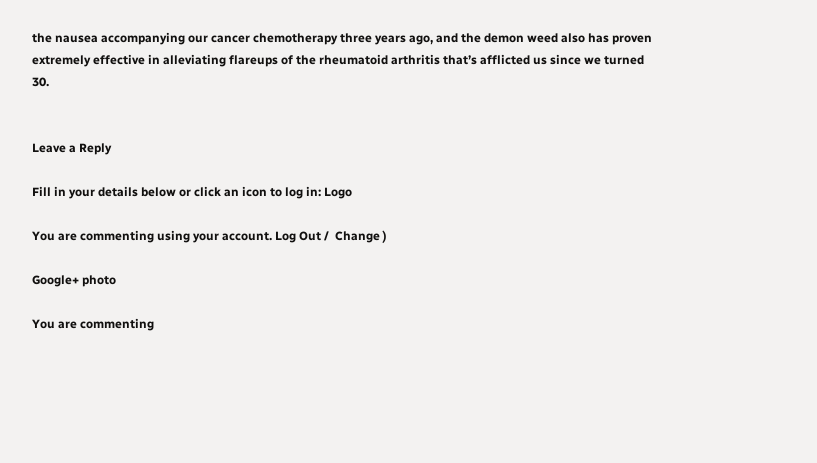the nausea accompanying our cancer chemotherapy three years ago, and the demon weed also has proven extremely effective in alleviating flareups of the rheumatoid arthritis that’s afflicted us since we turned 30.


Leave a Reply

Fill in your details below or click an icon to log in: Logo

You are commenting using your account. Log Out /  Change )

Google+ photo

You are commenting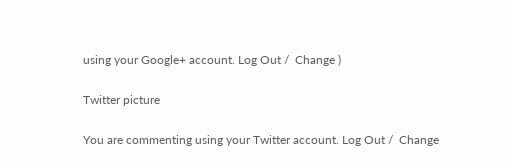using your Google+ account. Log Out /  Change )

Twitter picture

You are commenting using your Twitter account. Log Out /  Change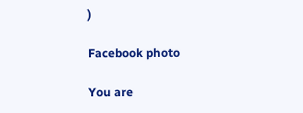)

Facebook photo

You are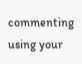commenting using your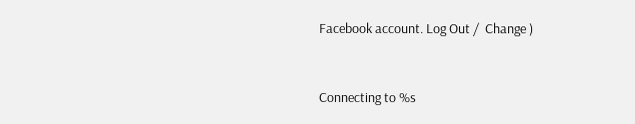Facebook account. Log Out /  Change )


Connecting to %s